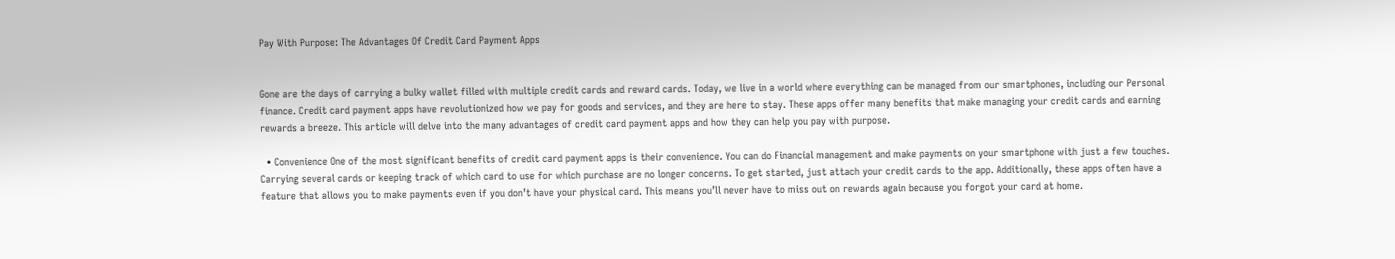Pay With Purpose: The Advantages Of Credit Card Payment Apps


Gone are the days of carrying a bulky wallet filled with multiple credit cards and reward cards. Today, we live in a world where everything can be managed from our smartphones, including our Personal finance. Credit card payment apps have revolutionized how we pay for goods and services, and they are here to stay. These apps offer many benefits that make managing your credit cards and earning rewards a breeze. This article will delve into the many advantages of credit card payment apps and how they can help you pay with purpose.

  • Convenience One of the most significant benefits of credit card payment apps is their convenience. You can do Financial management and make payments on your smartphone with just a few touches. Carrying several cards or keeping track of which card to use for which purchase are no longer concerns. To get started, just attach your credit cards to the app. Additionally, these apps often have a feature that allows you to make payments even if you don’t have your physical card. This means you’ll never have to miss out on rewards again because you forgot your card at home.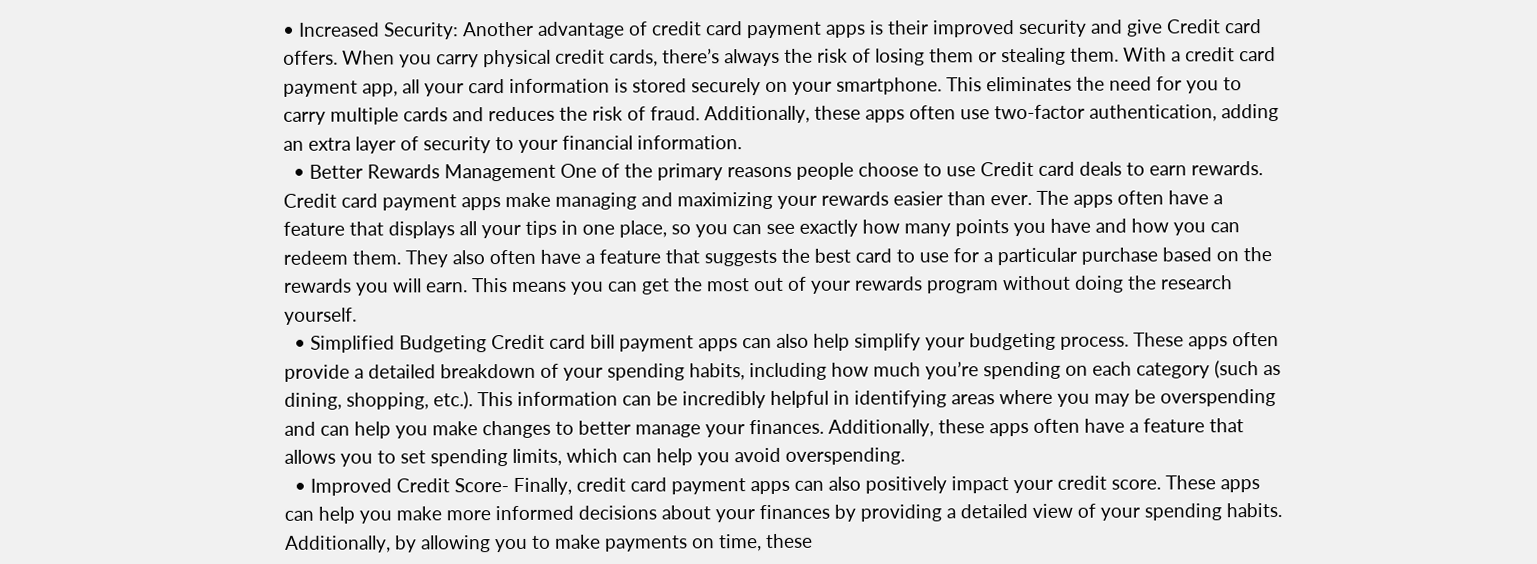• Increased Security: Another advantage of credit card payment apps is their improved security and give Credit card offers. When you carry physical credit cards, there’s always the risk of losing them or stealing them. With a credit card payment app, all your card information is stored securely on your smartphone. This eliminates the need for you to carry multiple cards and reduces the risk of fraud. Additionally, these apps often use two-factor authentication, adding an extra layer of security to your financial information.
  • Better Rewards Management One of the primary reasons people choose to use Credit card deals to earn rewards. Credit card payment apps make managing and maximizing your rewards easier than ever. The apps often have a feature that displays all your tips in one place, so you can see exactly how many points you have and how you can redeem them. They also often have a feature that suggests the best card to use for a particular purchase based on the rewards you will earn. This means you can get the most out of your rewards program without doing the research yourself.
  • Simplified Budgeting Credit card bill payment apps can also help simplify your budgeting process. These apps often provide a detailed breakdown of your spending habits, including how much you’re spending on each category (such as dining, shopping, etc.). This information can be incredibly helpful in identifying areas where you may be overspending and can help you make changes to better manage your finances. Additionally, these apps often have a feature that allows you to set spending limits, which can help you avoid overspending.
  • Improved Credit Score- Finally, credit card payment apps can also positively impact your credit score. These apps can help you make more informed decisions about your finances by providing a detailed view of your spending habits. Additionally, by allowing you to make payments on time, these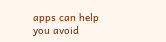apps can help you avoid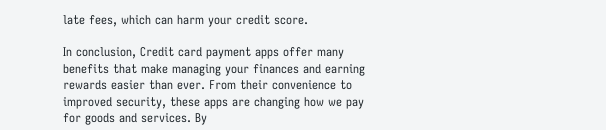late fees, which can harm your credit score.

In conclusion, Credit card payment apps offer many benefits that make managing your finances and earning rewards easier than ever. From their convenience to improved security, these apps are changing how we pay for goods and services. By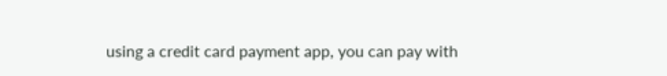using a credit card payment app, you can pay with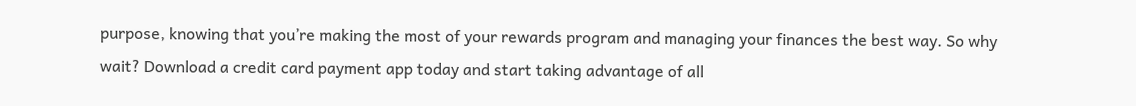purpose, knowing that you’re making the most of your rewards program and managing your finances the best way. So why wait? Download a credit card payment app today and start taking advantage of all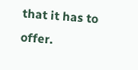that it has to offer.